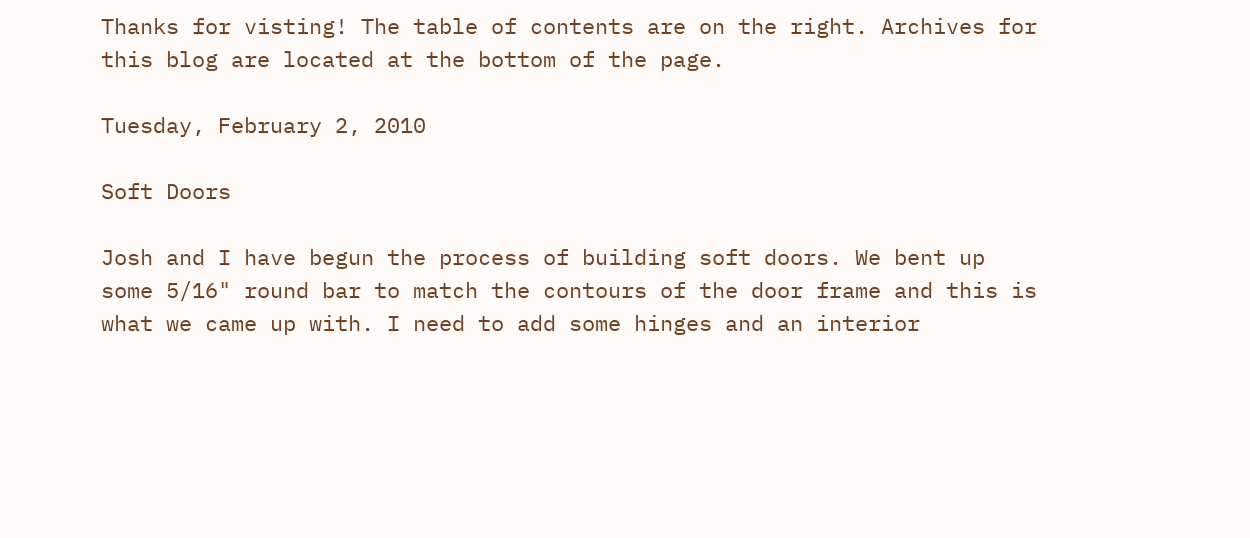Thanks for visting! The table of contents are on the right. Archives for this blog are located at the bottom of the page.

Tuesday, February 2, 2010

Soft Doors

Josh and I have begun the process of building soft doors. We bent up some 5/16" round bar to match the contours of the door frame and this is what we came up with. I need to add some hinges and an interior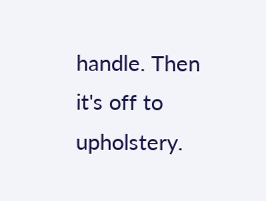handle. Then it's off to upholstery.